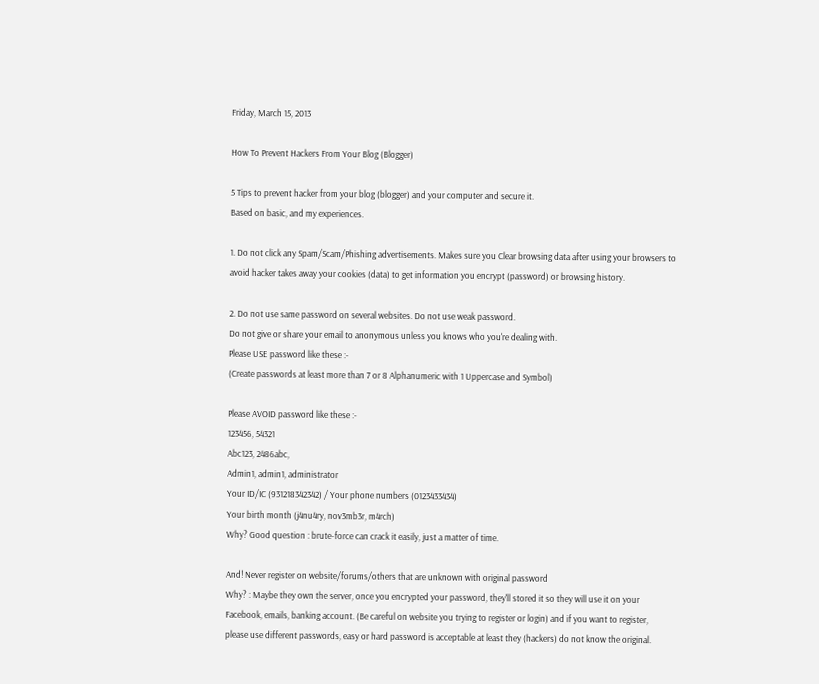Friday, March 15, 2013

How To Prevent Hackers From Your Blog (Blogger)

5 Tips to prevent hacker from your blog (blogger) and your computer and secure it.
Based on basic, and my experiences.

1. Do not click any Spam/Scam/Phishing advertisements. Makes sure you Clear browsing data after using your browsers to avoid hacker takes away your cookies (data) to get information you encrypt (password) or browsing history.

2. Do not use same password on several websites. Do not use weak password.
Do not give or share your email to anonymous unless you knows who you're dealing with.
Please USE password like these :-
(Create passwords at least more than 7 or 8 Alphanumeric with 1 Uppercase and Symbol)

Please AVOID password like these :-
123456, 54321
Abc123, 2486abc,
Admin1, admin1, administrator
Your ID/IC (931218342342) / Your phone numbers (0123433434)
Your birth month (j4nu4ry, nov3mb3r, m4rch)
Why? Good question : brute-force can crack it easily, just a matter of time.

And! Never register on website/forums/others that are unknown with original password
Why? : Maybe they own the server, once you encrypted your password, they'll stored it so they will use it on your Facebook, emails, banking account. (Be careful on website you trying to register or login) and if you want to register, please use different passwords, easy or hard password is acceptable at least they (hackers) do not know the original.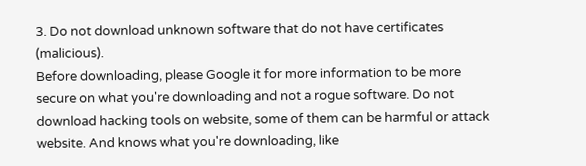3. Do not download unknown software that do not have certificates (malicious).
Before downloading, please Google it for more information to be more secure on what you're downloading and not a rogue software. Do not download hacking tools on website, some of them can be harmful or attack website. And knows what you're downloading, like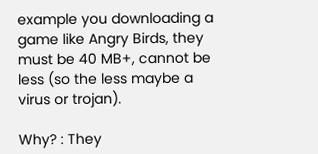example you downloading a game like Angry Birds, they must be 40 MB+, cannot be less (so the less maybe a virus or trojan).

Why? : They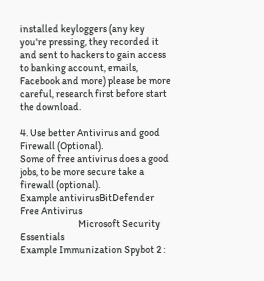installed keyloggers (any key you're pressing, they recorded it and sent to hackers to gain access to banking account, emails, Facebook and more) please be more careful, research first before start the download.

4. Use better Antivirus and good Firewall (Optional).
Some of free antivirus does a good jobs, to be more secure take a firewall (optional).
Example antivirusBitDefender Free Antivirus
                             Microsoft Security Essentials
Example Immunization Spybot 2 :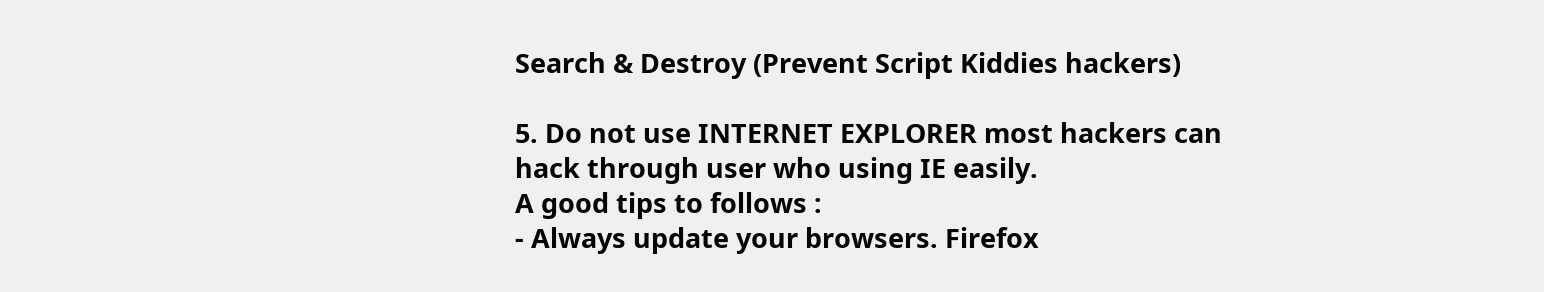Search & Destroy (Prevent Script Kiddies hackers)

5. Do not use INTERNET EXPLORER most hackers can hack through user who using IE easily.
A good tips to follows :
- Always update your browsers. Firefox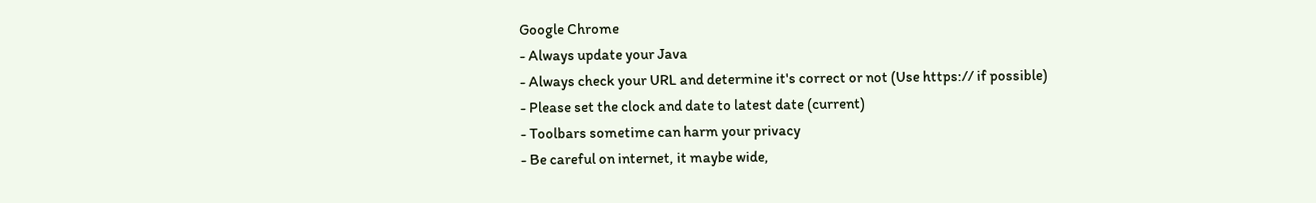Google Chrome
- Always update your Java
- Always check your URL and determine it's correct or not (Use https:// if possible)
- Please set the clock and date to latest date (current)
- Toolbars sometime can harm your privacy
- Be careful on internet, it maybe wide,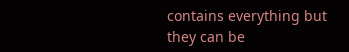contains everything but they can be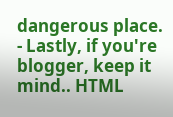dangerous place.
- Lastly, if you're blogger, keep it mind.. HTML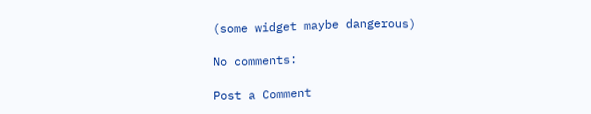(some widget maybe dangerous)

No comments:

Post a Comment